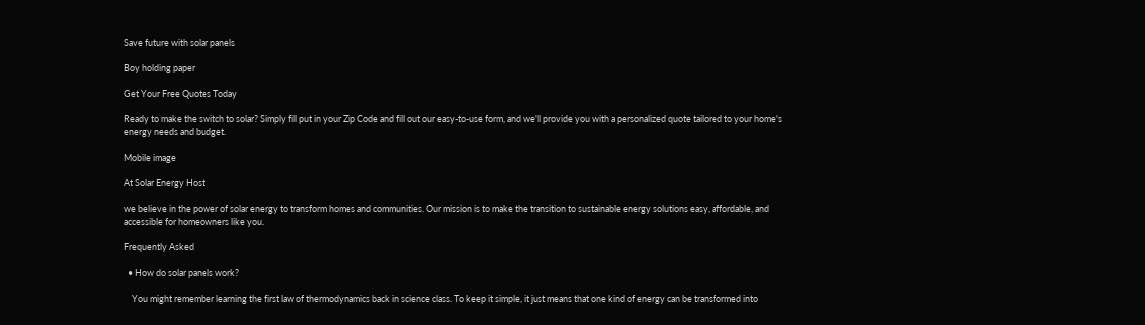Save future with solar panels

Boy holding paper

Get Your Free Quotes Today

Ready to make the switch to solar? Simply fill put in your Zip Code and fill out our easy-to-use form, and we'll provide you with a personalized quote tailored to your home's energy needs and budget.

Mobile image

At Solar Energy Host

we believe in the power of solar energy to transform homes and communities. Our mission is to make the transition to sustainable energy solutions easy, affordable, and accessible for homeowners like you.

Frequently Asked

  • How do solar panels work?

    You might remember learning the first law of thermodynamics back in science class. To keep it simple, it just means that one kind of energy can be transformed into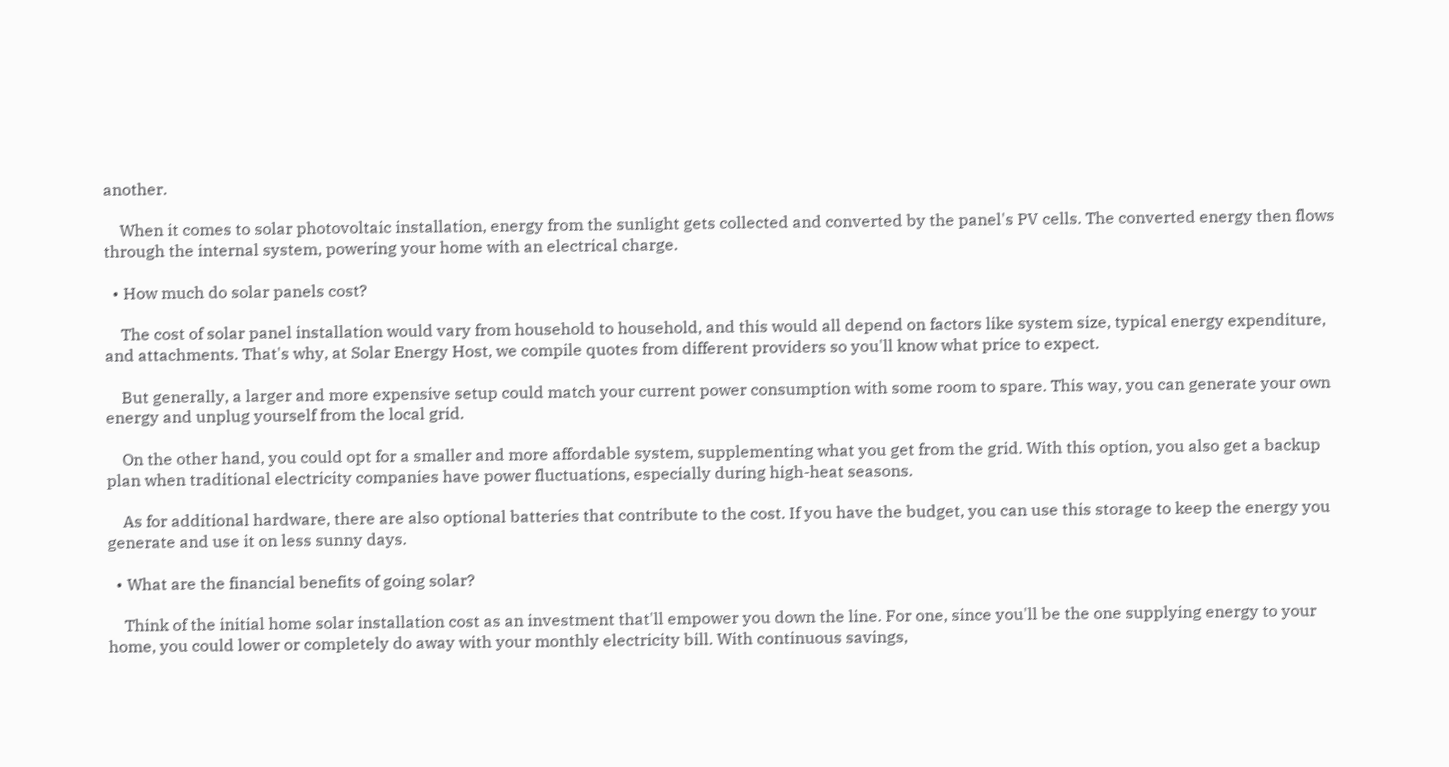another.

    When it comes to solar photovoltaic installation, energy from the sunlight gets collected and converted by the panel's PV cells. The converted energy then flows through the internal system, powering your home with an electrical charge.

  • How much do solar panels cost?

    The cost of solar panel installation would vary from household to household, and this would all depend on factors like system size, typical energy expenditure, and attachments. That's why, at Solar Energy Host, we compile quotes from different providers so you'll know what price to expect.

    But generally, a larger and more expensive setup could match your current power consumption with some room to spare. This way, you can generate your own energy and unplug yourself from the local grid.

    On the other hand, you could opt for a smaller and more affordable system, supplementing what you get from the grid. With this option, you also get a backup plan when traditional electricity companies have power fluctuations, especially during high-heat seasons.

    As for additional hardware, there are also optional batteries that contribute to the cost. If you have the budget, you can use this storage to keep the energy you generate and use it on less sunny days.

  • What are the financial benefits of going solar?

    Think of the initial home solar installation cost as an investment that'll empower you down the line. For one, since you'll be the one supplying energy to your home, you could lower or completely do away with your monthly electricity bill. With continuous savings,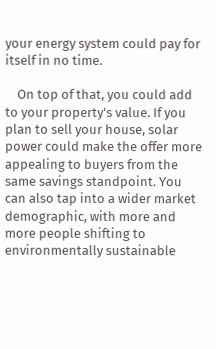your energy system could pay for itself in no time.

    On top of that, you could add to your property's value. If you plan to sell your house, solar power could make the offer more appealing to buyers from the same savings standpoint. You can also tap into a wider market demographic, with more and more people shifting to environmentally sustainable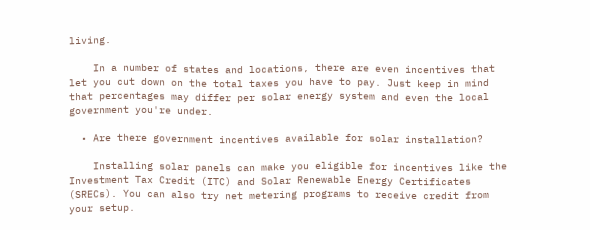living.

    In a number of states and locations, there are even incentives that let you cut down on the total taxes you have to pay. Just keep in mind that percentages may differ per solar energy system and even the local government you're under.

  • Are there government incentives available for solar installation?

    Installing solar panels can make you eligible for incentives like the Investment Tax Credit (ITC) and Solar Renewable Energy Certificates (SRECs). You can also try net metering programs to receive credit from your setup.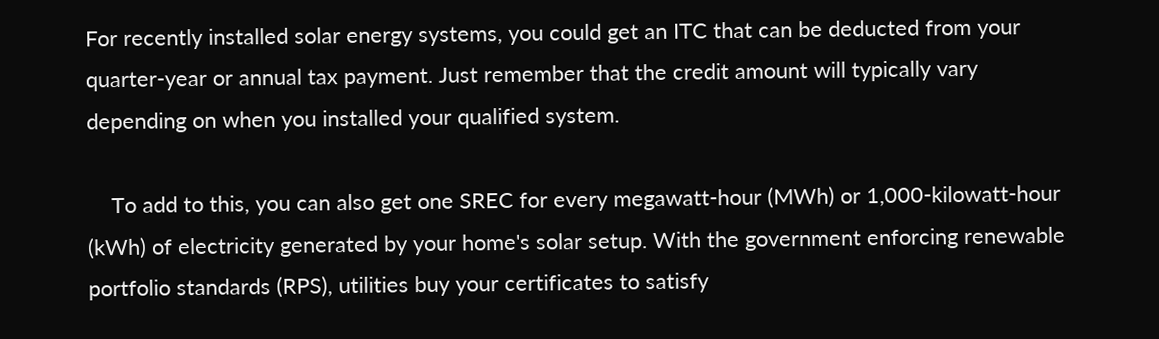For recently installed solar energy systems, you could get an ITC that can be deducted from your quarter-year or annual tax payment. Just remember that the credit amount will typically vary depending on when you installed your qualified system.

    To add to this, you can also get one SREC for every megawatt-hour (MWh) or 1,000-kilowatt-hour (kWh) of electricity generated by your home's solar setup. With the government enforcing renewable portfolio standards (RPS), utilities buy your certificates to satisfy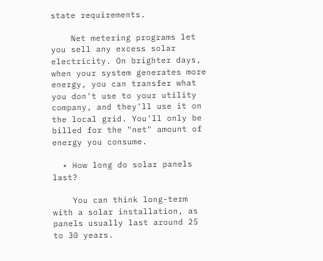state requirements.

    Net metering programs let you sell any excess solar electricity. On brighter days, when your system generates more energy, you can transfer what you don't use to your utility company, and they'll use it on the local grid. You'll only be billed for the "net" amount of energy you consume.

  • How long do solar panels last?

    You can think long-term with a solar installation, as panels usually last around 25 to 30 years.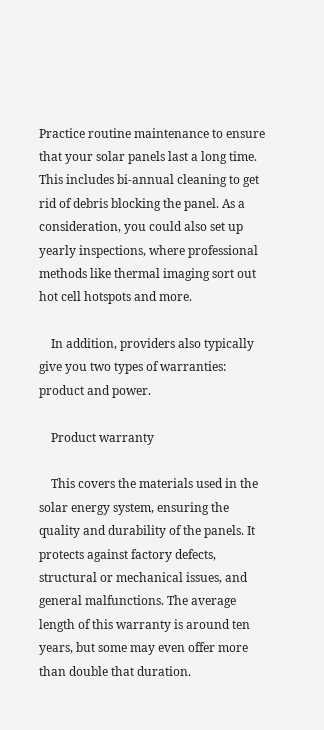Practice routine maintenance to ensure that your solar panels last a long time. This includes bi-annual cleaning to get rid of debris blocking the panel. As a consideration, you could also set up yearly inspections, where professional methods like thermal imaging sort out hot cell hotspots and more.

    In addition, providers also typically give you two types of warranties: product and power.

    Product warranty

    This covers the materials used in the solar energy system, ensuring the quality and durability of the panels. It protects against factory defects, structural or mechanical issues, and general malfunctions. The average length of this warranty is around ten years, but some may even offer more than double that duration.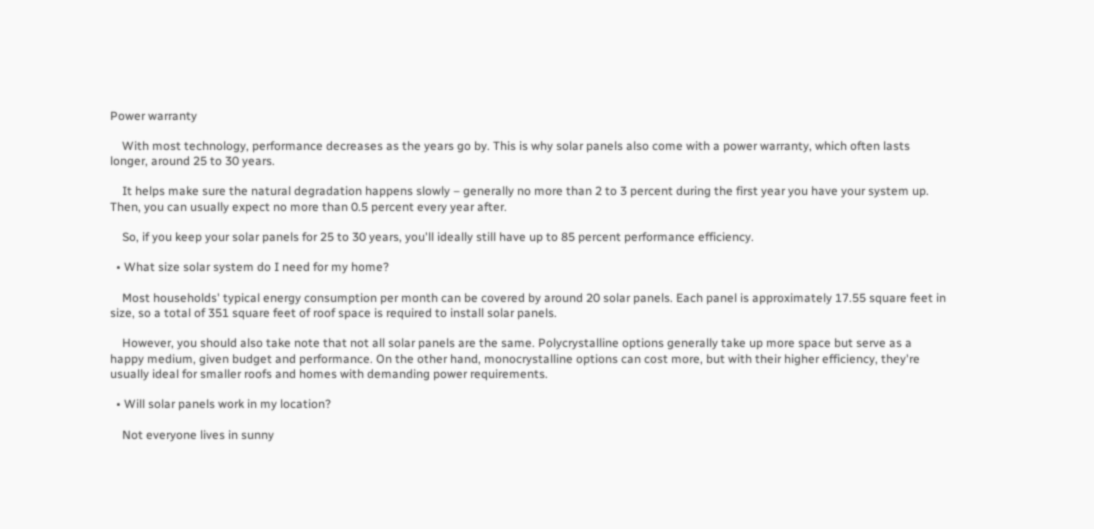Power warranty

    With most technology, performance decreases as the years go by. This is why solar panels also come with a power warranty, which often lasts longer, around 25 to 30 years.

    It helps make sure the natural degradation happens slowly – generally no more than 2 to 3 percent during the first year you have your system up. Then, you can usually expect no more than 0.5 percent every year after.

    So, if you keep your solar panels for 25 to 30 years, you'll ideally still have up to 85 percent performance efficiency.

  • What size solar system do I need for my home?

    Most households' typical energy consumption per month can be covered by around 20 solar panels. Each panel is approximately 17.55 square feet in size, so a total of 351 square feet of roof space is required to install solar panels.

    However, you should also take note that not all solar panels are the same. Polycrystalline options generally take up more space but serve as a happy medium, given budget and performance. On the other hand, monocrystalline options can cost more, but with their higher efficiency, they're usually ideal for smaller roofs and homes with demanding power requirements.

  • Will solar panels work in my location?

    Not everyone lives in sunny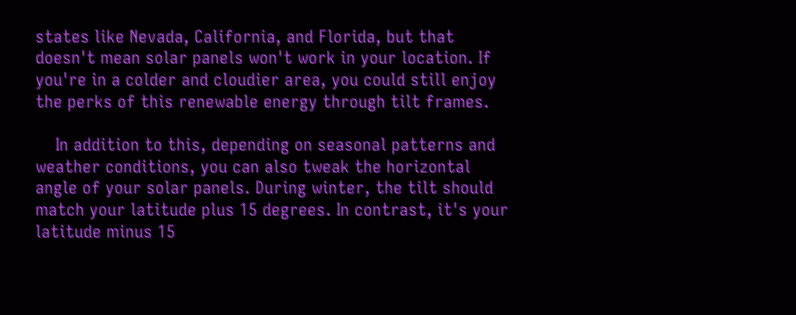states like Nevada, California, and Florida, but that doesn't mean solar panels won't work in your location. If you're in a colder and cloudier area, you could still enjoy the perks of this renewable energy through tilt frames.

    In addition to this, depending on seasonal patterns and weather conditions, you can also tweak the horizontal angle of your solar panels. During winter, the tilt should match your latitude plus 15 degrees. In contrast, it's your latitude minus 15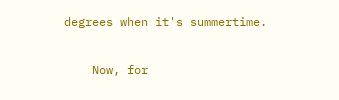degrees when it's summertime.

    Now, for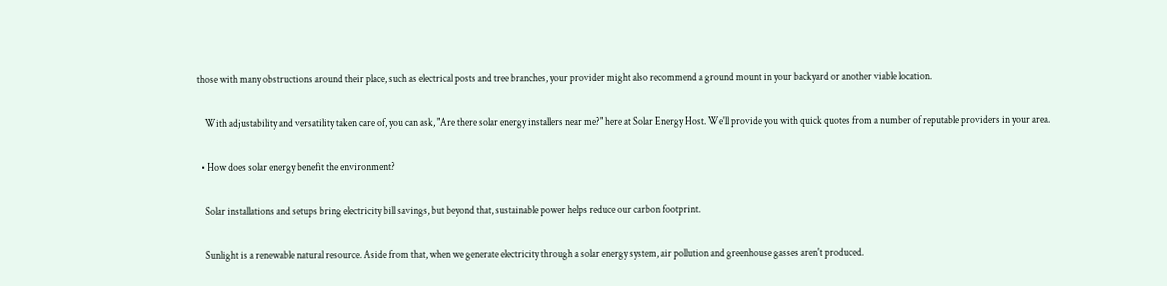those with many obstructions around their place, such as electrical posts and tree branches, your provider might also recommend a ground mount in your backyard or another viable location.

    With adjustability and versatility taken care of, you can ask, "Are there solar energy installers near me?" here at Solar Energy Host. We'll provide you with quick quotes from a number of reputable providers in your area.

  • How does solar energy benefit the environment?

    Solar installations and setups bring electricity bill savings, but beyond that, sustainable power helps reduce our carbon footprint.

    Sunlight is a renewable natural resource. Aside from that, when we generate electricity through a solar energy system, air pollution and greenhouse gasses aren't produced.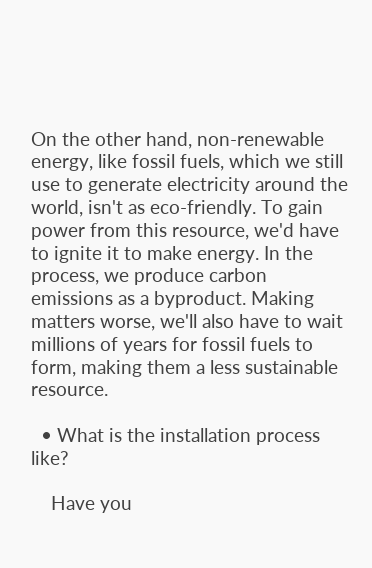On the other hand, non-renewable energy, like fossil fuels, which we still use to generate electricity around the world, isn't as eco-friendly. To gain power from this resource, we'd have to ignite it to make energy. In the process, we produce carbon emissions as a byproduct. Making matters worse, we'll also have to wait millions of years for fossil fuels to form, making them a less sustainable resource.

  • What is the installation process like?

    Have you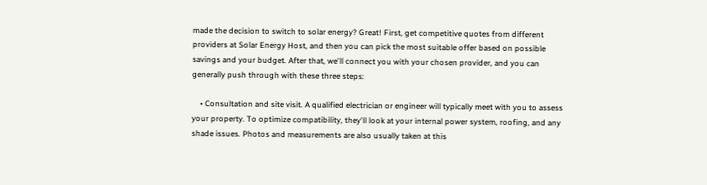made the decision to switch to solar energy? Great! First, get competitive quotes from different providers at Solar Energy Host, and then you can pick the most suitable offer based on possible savings and your budget. After that, we'll connect you with your chosen provider, and you can generally push through with these three steps:

    • Consultation and site visit. A qualified electrician or engineer will typically meet with you to assess your property. To optimize compatibility, they'll look at your internal power system, roofing, and any shade issues. Photos and measurements are also usually taken at this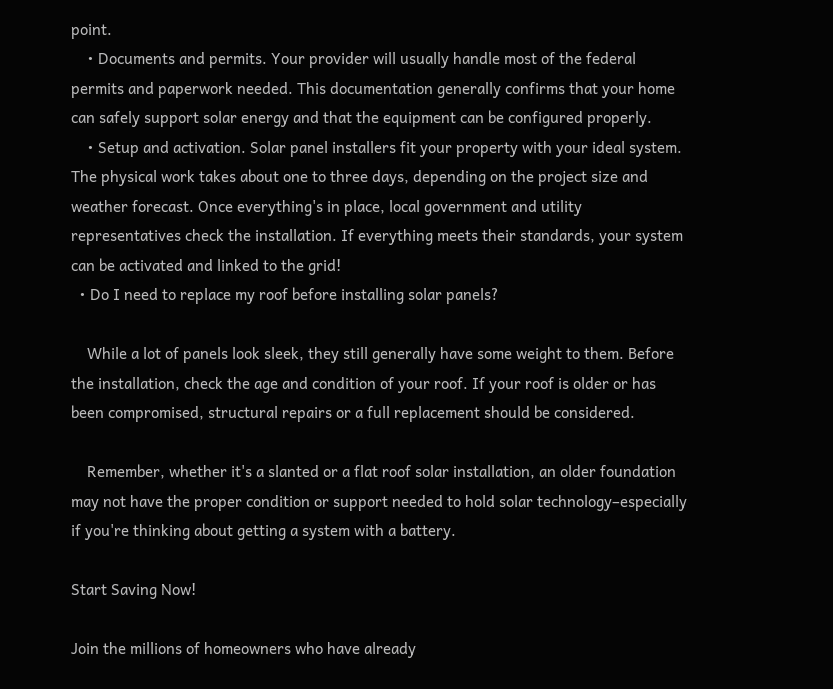point.
    • Documents and permits. Your provider will usually handle most of the federal permits and paperwork needed. This documentation generally confirms that your home can safely support solar energy and that the equipment can be configured properly.
    • Setup and activation. Solar panel installers fit your property with your ideal system. The physical work takes about one to three days, depending on the project size and weather forecast. Once everything's in place, local government and utility representatives check the installation. If everything meets their standards, your system can be activated and linked to the grid!
  • Do I need to replace my roof before installing solar panels?

    While a lot of panels look sleek, they still generally have some weight to them. Before the installation, check the age and condition of your roof. If your roof is older or has been compromised, structural repairs or a full replacement should be considered.

    Remember, whether it's a slanted or a flat roof solar installation, an older foundation may not have the proper condition or support needed to hold solar technology–especially if you're thinking about getting a system with a battery.

Start Saving Now!

Join the millions of homeowners who have already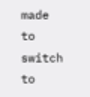made to switch to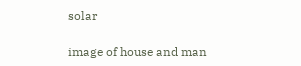solar

image of house and man